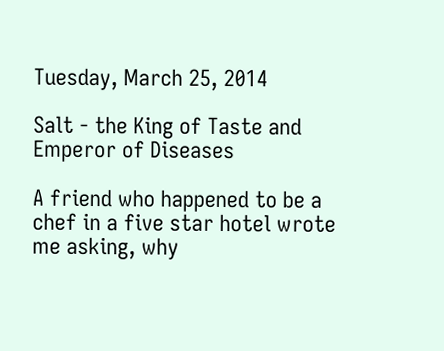Tuesday, March 25, 2014

Salt - the King of Taste and Emperor of Diseases

A friend who happened to be a chef in a five star hotel wrote me asking, why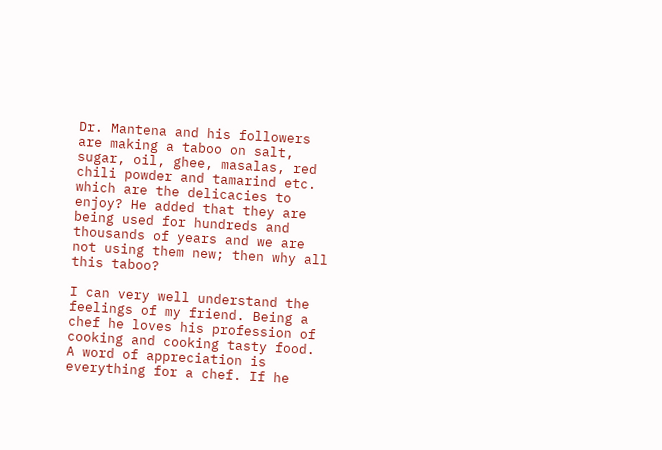Dr. Mantena and his followers are making a taboo on salt, sugar, oil, ghee, masalas, red chili powder and tamarind etc. which are the delicacies to enjoy? He added that they are being used for hundreds and thousands of years and we are not using them new; then why all this taboo?

I can very well understand the feelings of my friend. Being a chef he loves his profession of cooking and cooking tasty food. A word of appreciation is everything for a chef. If he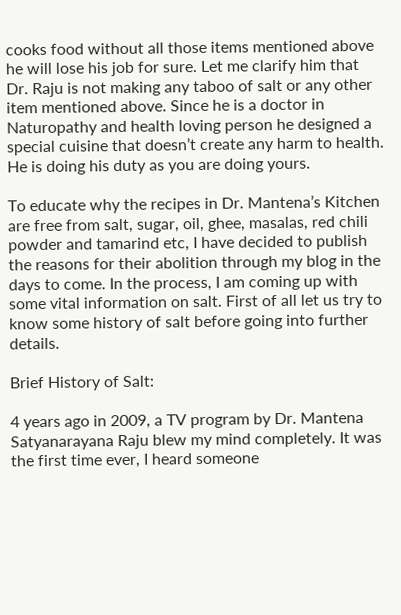cooks food without all those items mentioned above he will lose his job for sure. Let me clarify him that Dr. Raju is not making any taboo of salt or any other item mentioned above. Since he is a doctor in Naturopathy and health loving person he designed a special cuisine that doesn’t create any harm to health. He is doing his duty as you are doing yours.

To educate why the recipes in Dr. Mantena’s Kitchen are free from salt, sugar, oil, ghee, masalas, red chili powder and tamarind etc, I have decided to publish the reasons for their abolition through my blog in the days to come. In the process, I am coming up with some vital information on salt. First of all let us try to know some history of salt before going into further details.

Brief History of Salt:

4 years ago in 2009, a TV program by Dr. Mantena Satyanarayana Raju blew my mind completely. It was the first time ever, I heard someone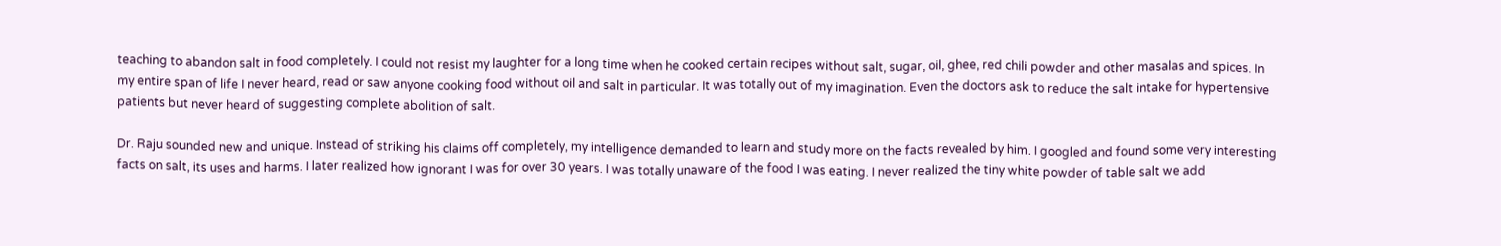teaching to abandon salt in food completely. I could not resist my laughter for a long time when he cooked certain recipes without salt, sugar, oil, ghee, red chili powder and other masalas and spices. In my entire span of life I never heard, read or saw anyone cooking food without oil and salt in particular. It was totally out of my imagination. Even the doctors ask to reduce the salt intake for hypertensive patients but never heard of suggesting complete abolition of salt.

Dr. Raju sounded new and unique. Instead of striking his claims off completely, my intelligence demanded to learn and study more on the facts revealed by him. I googled and found some very interesting facts on salt, its uses and harms. I later realized how ignorant I was for over 30 years. I was totally unaware of the food I was eating. I never realized the tiny white powder of table salt we add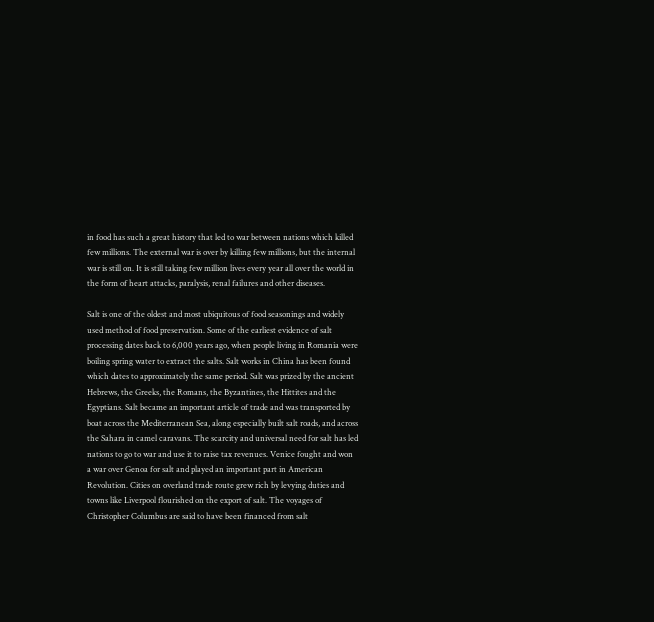in food has such a great history that led to war between nations which killed few millions. The external war is over by killing few millions, but the internal war is still on. It is still taking few million lives every year all over the world in the form of heart attacks, paralysis, renal failures and other diseases.

Salt is one of the oldest and most ubiquitous of food seasonings and widely used method of food preservation. Some of the earliest evidence of salt processing dates back to 6,000 years ago, when people living in Romania were boiling spring water to extract the salts. Salt works in China has been found which dates to approximately the same period. Salt was prized by the ancient Hebrews, the Greeks, the Romans, the Byzantines, the Hittites and the Egyptians. Salt became an important article of trade and was transported by boat across the Mediterranean Sea, along especially built salt roads, and across the Sahara in camel caravans. The scarcity and universal need for salt has led nations to go to war and use it to raise tax revenues. Venice fought and won a war over Genoa for salt and played an important part in American Revolution. Cities on overland trade route grew rich by levying duties and towns like Liverpool flourished on the export of salt. The voyages of Christopher Columbus are said to have been financed from salt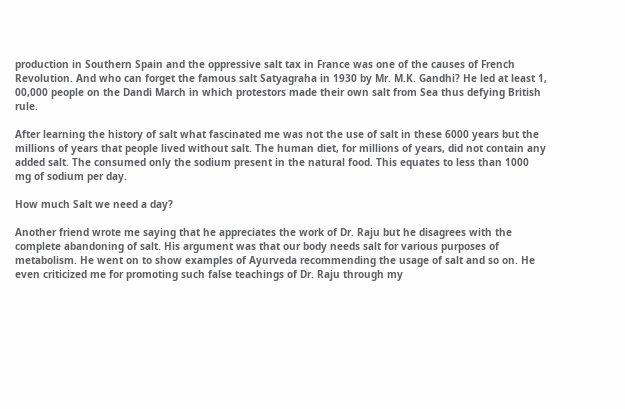production in Southern Spain and the oppressive salt tax in France was one of the causes of French Revolution. And who can forget the famous salt Satyagraha in 1930 by Mr. M.K. Gandhi? He led at least 1, 00,000 people on the Dandi March in which protestors made their own salt from Sea thus defying British rule.

After learning the history of salt what fascinated me was not the use of salt in these 6000 years but the millions of years that people lived without salt. The human diet, for millions of years, did not contain any added salt. The consumed only the sodium present in the natural food. This equates to less than 1000 mg of sodium per day.

How much Salt we need a day?

Another friend wrote me saying that he appreciates the work of Dr. Raju but he disagrees with the complete abandoning of salt. His argument was that our body needs salt for various purposes of metabolism. He went on to show examples of Ayurveda recommending the usage of salt and so on. He even criticized me for promoting such false teachings of Dr. Raju through my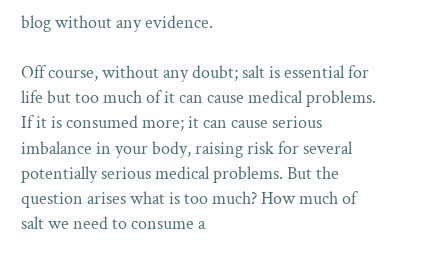blog without any evidence.

Off course, without any doubt; salt is essential for life but too much of it can cause medical problems. If it is consumed more; it can cause serious imbalance in your body, raising risk for several potentially serious medical problems. But the question arises what is too much? How much of salt we need to consume a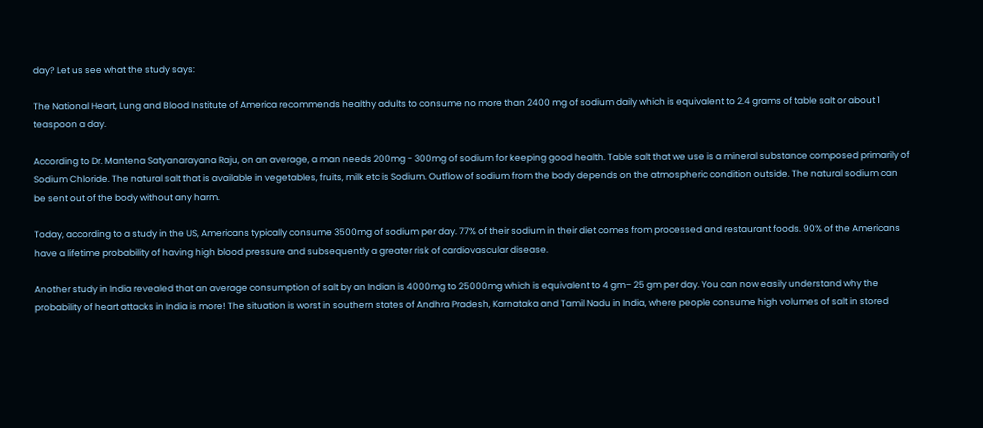day? Let us see what the study says:

The National Heart, Lung and Blood Institute of America recommends healthy adults to consume no more than 2400 mg of sodium daily which is equivalent to 2.4 grams of table salt or about 1 teaspoon a day.

According to Dr. Mantena Satyanarayana Raju, on an average, a man needs 200mg - 300mg of sodium for keeping good health. Table salt that we use is a mineral substance composed primarily of Sodium Chloride. The natural salt that is available in vegetables, fruits, milk etc is Sodium. Outflow of sodium from the body depends on the atmospheric condition outside. The natural sodium can be sent out of the body without any harm.

Today, according to a study in the US, Americans typically consume 3500mg of sodium per day. 77% of their sodium in their diet comes from processed and restaurant foods. 90% of the Americans have a lifetime probability of having high blood pressure and subsequently a greater risk of cardiovascular disease.

Another study in India revealed that an average consumption of salt by an Indian is 4000mg to 25000mg which is equivalent to 4 gm– 25 gm per day. You can now easily understand why the probability of heart attacks in India is more! The situation is worst in southern states of Andhra Pradesh, Karnataka and Tamil Nadu in India, where people consume high volumes of salt in stored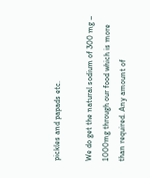pickles and papads etc.

We do get the natural sodium of 300 mg – 1000mg through our food which is more than required. Any amount of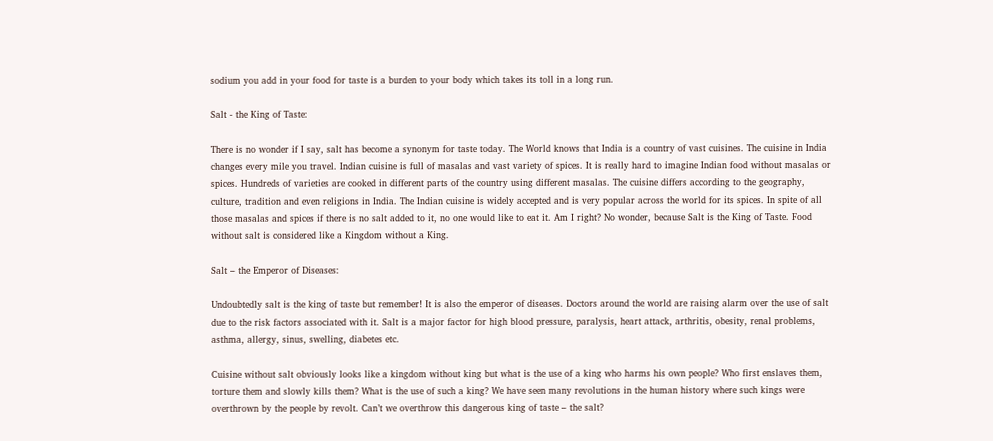sodium you add in your food for taste is a burden to your body which takes its toll in a long run.

Salt - the King of Taste:

There is no wonder if I say, salt has become a synonym for taste today. The World knows that India is a country of vast cuisines. The cuisine in India changes every mile you travel. Indian cuisine is full of masalas and vast variety of spices. It is really hard to imagine Indian food without masalas or spices. Hundreds of varieties are cooked in different parts of the country using different masalas. The cuisine differs according to the geography, culture, tradition and even religions in India. The Indian cuisine is widely accepted and is very popular across the world for its spices. In spite of all those masalas and spices if there is no salt added to it, no one would like to eat it. Am I right? No wonder, because Salt is the King of Taste. Food without salt is considered like a Kingdom without a King.

Salt – the Emperor of Diseases:

Undoubtedly salt is the king of taste but remember! It is also the emperor of diseases. Doctors around the world are raising alarm over the use of salt due to the risk factors associated with it. Salt is a major factor for high blood pressure, paralysis, heart attack, arthritis, obesity, renal problems, asthma, allergy, sinus, swelling, diabetes etc.

Cuisine without salt obviously looks like a kingdom without king but what is the use of a king who harms his own people? Who first enslaves them, torture them and slowly kills them? What is the use of such a king? We have seen many revolutions in the human history where such kings were overthrown by the people by revolt. Can’t we overthrow this dangerous king of taste – the salt?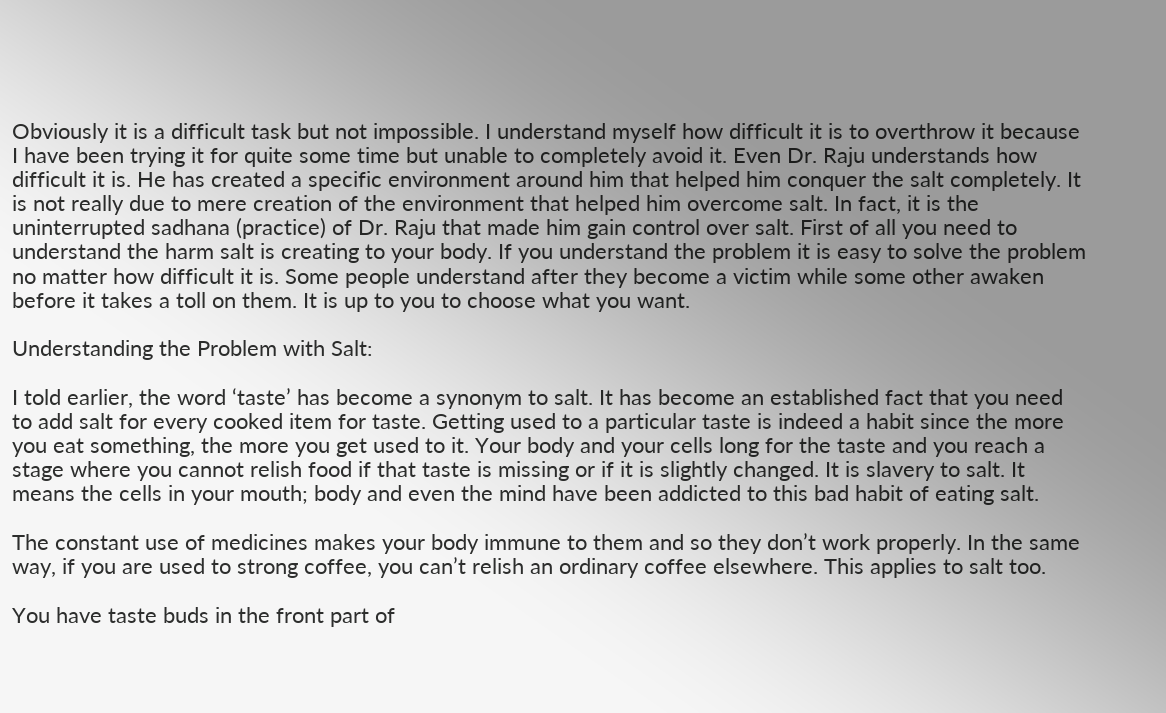Obviously it is a difficult task but not impossible. I understand myself how difficult it is to overthrow it because I have been trying it for quite some time but unable to completely avoid it. Even Dr. Raju understands how difficult it is. He has created a specific environment around him that helped him conquer the salt completely. It is not really due to mere creation of the environment that helped him overcome salt. In fact, it is the uninterrupted sadhana (practice) of Dr. Raju that made him gain control over salt. First of all you need to understand the harm salt is creating to your body. If you understand the problem it is easy to solve the problem no matter how difficult it is. Some people understand after they become a victim while some other awaken before it takes a toll on them. It is up to you to choose what you want.

Understanding the Problem with Salt:

I told earlier, the word ‘taste’ has become a synonym to salt. It has become an established fact that you need to add salt for every cooked item for taste. Getting used to a particular taste is indeed a habit since the more you eat something, the more you get used to it. Your body and your cells long for the taste and you reach a stage where you cannot relish food if that taste is missing or if it is slightly changed. It is slavery to salt. It means the cells in your mouth; body and even the mind have been addicted to this bad habit of eating salt.

The constant use of medicines makes your body immune to them and so they don’t work properly. In the same way, if you are used to strong coffee, you can’t relish an ordinary coffee elsewhere. This applies to salt too.

You have taste buds in the front part of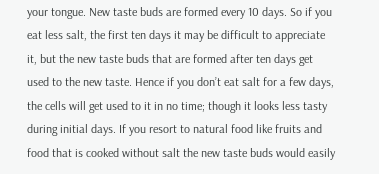your tongue. New taste buds are formed every 10 days. So if you eat less salt, the first ten days it may be difficult to appreciate it, but the new taste buds that are formed after ten days get used to the new taste. Hence if you don’t eat salt for a few days, the cells will get used to it in no time; though it looks less tasty during initial days. If you resort to natural food like fruits and food that is cooked without salt the new taste buds would easily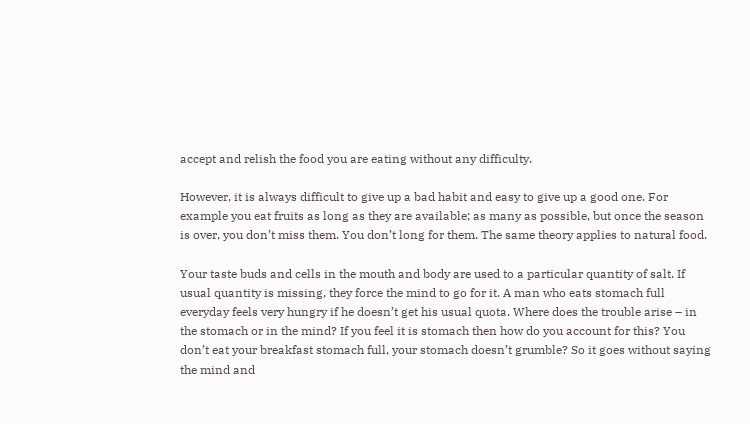accept and relish the food you are eating without any difficulty.

However, it is always difficult to give up a bad habit and easy to give up a good one. For example you eat fruits as long as they are available; as many as possible, but once the season is over, you don’t miss them. You don’t long for them. The same theory applies to natural food.

Your taste buds and cells in the mouth and body are used to a particular quantity of salt. If usual quantity is missing, they force the mind to go for it. A man who eats stomach full everyday feels very hungry if he doesn’t get his usual quota. Where does the trouble arise – in the stomach or in the mind? If you feel it is stomach then how do you account for this? You don’t eat your breakfast stomach full, your stomach doesn’t grumble? So it goes without saying the mind and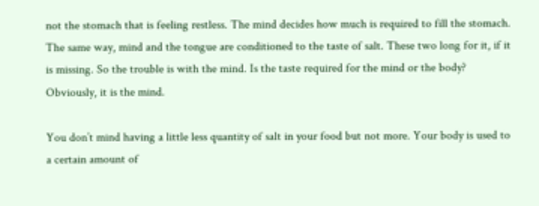not the stomach that is feeling restless. The mind decides how much is required to fill the stomach. The same way, mind and the tongue are conditioned to the taste of salt. These two long for it, if it is missing. So the trouble is with the mind. Is the taste required for the mind or the body? Obviously, it is the mind.

You don’t mind having a little less quantity of salt in your food but not more. Your body is used to a certain amount of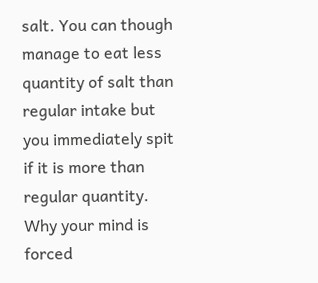salt. You can though manage to eat less quantity of salt than regular intake but you immediately spit if it is more than regular quantity. Why your mind is forced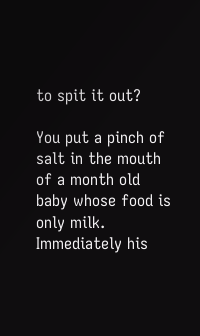to spit it out?

You put a pinch of salt in the mouth of a month old baby whose food is only milk. Immediately his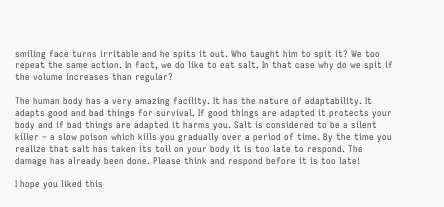smiling face turns irritable and he spits it out. Who taught him to spit it? We too repeat the same action. In fact, we do like to eat salt. In that case why do we spit if the volume increases than regular?

The human body has a very amazing facility. It has the nature of adaptability. It adapts good and bad things for survival. If good things are adapted it protects your body and if bad things are adapted it harms you. Salt is considered to be a silent killer – a slow poison which kills you gradually over a period of time. By the time you realize that salt has taken its toll on your body it is too late to respond. The damage has already been done. Please think and respond before it is too late!

I hope you liked this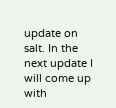update on salt. In the next update I will come up with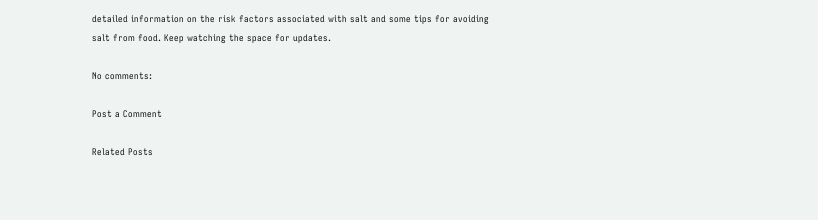detailed information on the risk factors associated with salt and some tips for avoiding salt from food. Keep watching the space for updates.

No comments:

Post a Comment

Related Posts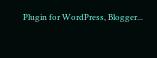Plugin for WordPress, Blogger...